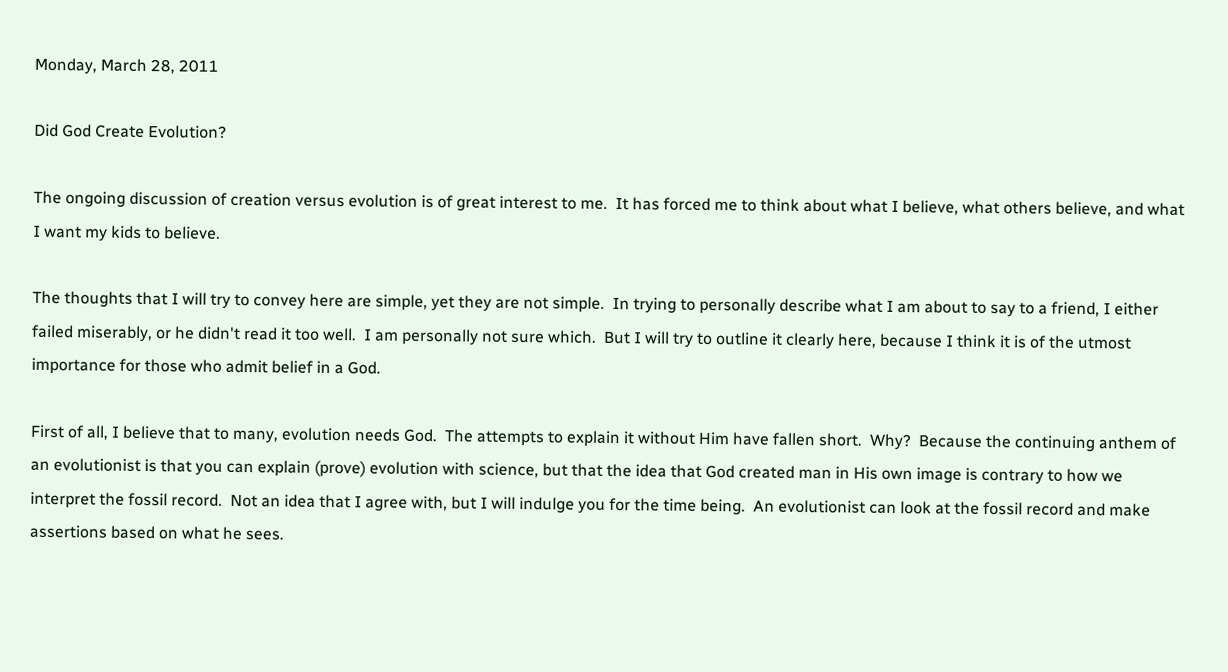Monday, March 28, 2011

Did God Create Evolution?

The ongoing discussion of creation versus evolution is of great interest to me.  It has forced me to think about what I believe, what others believe, and what I want my kids to believe.

The thoughts that I will try to convey here are simple, yet they are not simple.  In trying to personally describe what I am about to say to a friend, I either failed miserably, or he didn't read it too well.  I am personally not sure which.  But I will try to outline it clearly here, because I think it is of the utmost importance for those who admit belief in a God.

First of all, I believe that to many, evolution needs God.  The attempts to explain it without Him have fallen short.  Why?  Because the continuing anthem of an evolutionist is that you can explain (prove) evolution with science, but that the idea that God created man in His own image is contrary to how we interpret the fossil record.  Not an idea that I agree with, but I will indulge you for the time being.  An evolutionist can look at the fossil record and make assertions based on what he sees.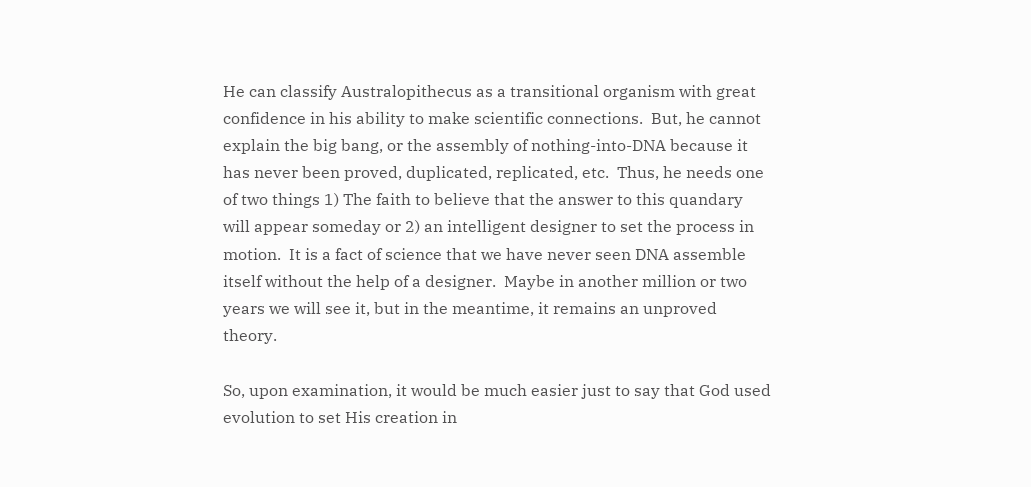He can classify Australopithecus as a transitional organism with great confidence in his ability to make scientific connections.  But, he cannot explain the big bang, or the assembly of nothing-into-DNA because it has never been proved, duplicated, replicated, etc.  Thus, he needs one of two things 1) The faith to believe that the answer to this quandary will appear someday or 2) an intelligent designer to set the process in motion.  It is a fact of science that we have never seen DNA assemble itself without the help of a designer.  Maybe in another million or two years we will see it, but in the meantime, it remains an unproved theory.

So, upon examination, it would be much easier just to say that God used evolution to set His creation in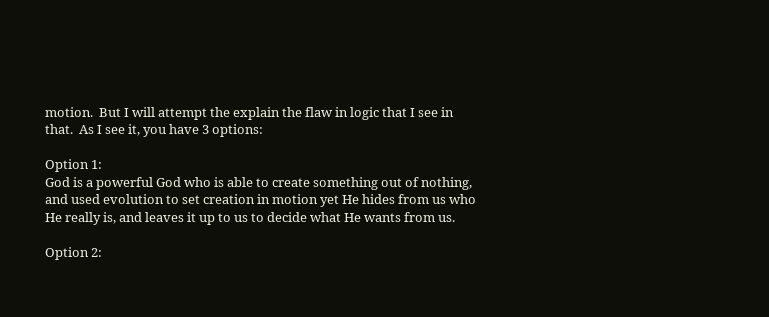motion.  But I will attempt the explain the flaw in logic that I see in that.  As I see it, you have 3 options:

Option 1:
God is a powerful God who is able to create something out of nothing, and used evolution to set creation in motion yet He hides from us who He really is, and leaves it up to us to decide what He wants from us.

Option 2: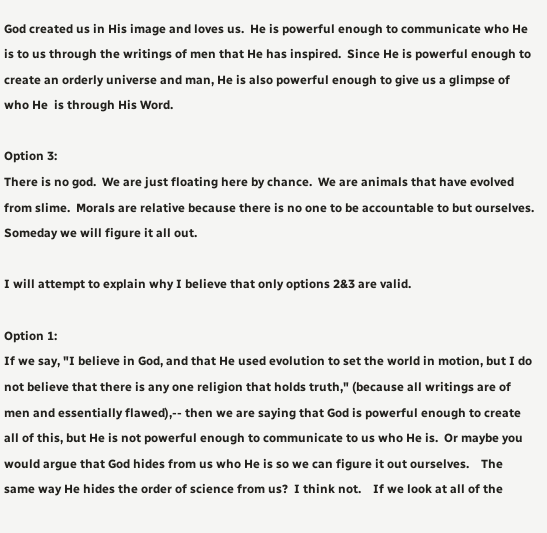God created us in His image and loves us.  He is powerful enough to communicate who He is to us through the writings of men that He has inspired.  Since He is powerful enough to create an orderly universe and man, He is also powerful enough to give us a glimpse of who He  is through His Word.

Option 3:
There is no god.  We are just floating here by chance.  We are animals that have evolved from slime.  Morals are relative because there is no one to be accountable to but ourselves.  Someday we will figure it all out.

I will attempt to explain why I believe that only options 2&3 are valid.

Option 1:
If we say, "I believe in God, and that He used evolution to set the world in motion, but I do not believe that there is any one religion that holds truth," (because all writings are of men and essentially flawed),-- then we are saying that God is powerful enough to create all of this, but He is not powerful enough to communicate to us who He is.  Or maybe you would argue that God hides from us who He is so we can figure it out ourselves.    The same way He hides the order of science from us?  I think not.    If we look at all of the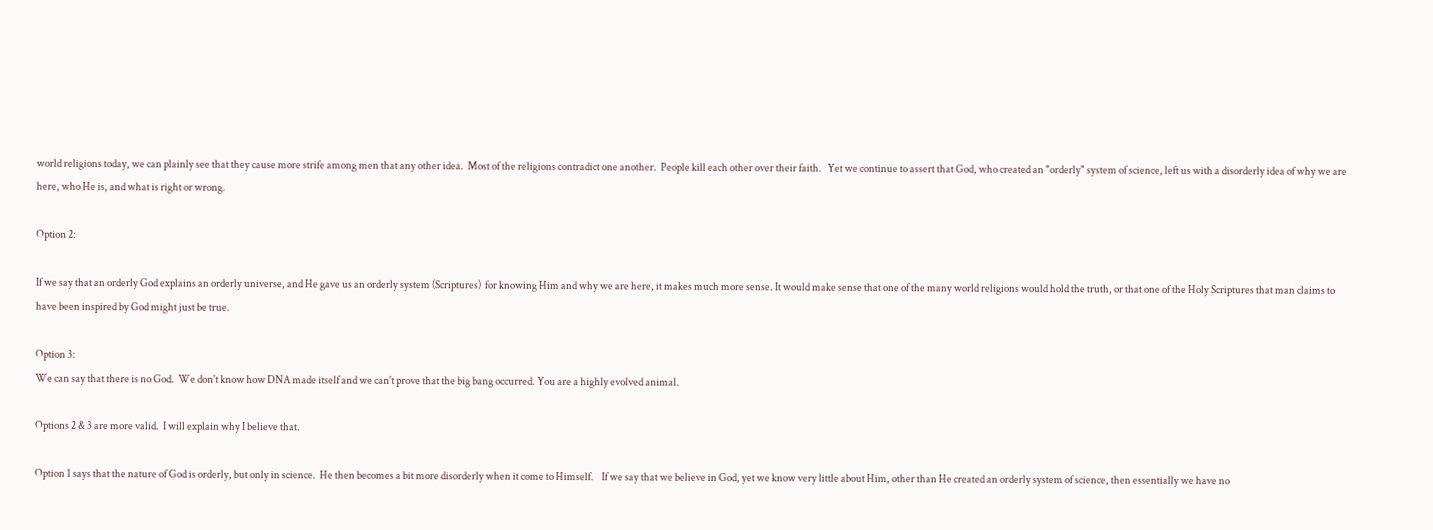world religions today, we can plainly see that they cause more strife among men that any other idea.  Most of the religions contradict one another.  People kill each other over their faith.   Yet we continue to assert that God, who created an "orderly" system of science, left us with a disorderly idea of why we are here, who He is, and what is right or wrong.

Option 2:

If we say that an orderly God explains an orderly universe, and He gave us an orderly system (Scriptures)  for knowing Him and why we are here, it makes much more sense. It would make sense that one of the many world religions would hold the truth, or that one of the Holy Scriptures that man claims to have been inspired by God might just be true.

Option 3:
We can say that there is no God.  We don't know how DNA made itself and we can't prove that the big bang occurred. You are a highly evolved animal.

Options 2 & 3 are more valid.  I will explain why I believe that.

Option 1 says that the nature of God is orderly, but only in science.  He then becomes a bit more disorderly when it come to Himself.    If we say that we believe in God, yet we know very little about Him, other than He created an orderly system of science, then essentially we have no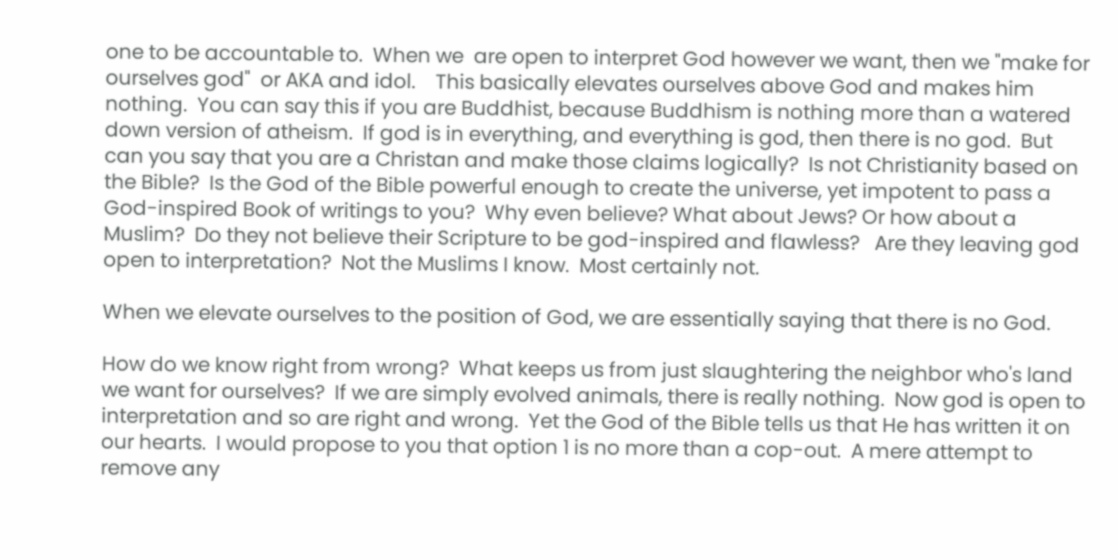one to be accountable to.  When we  are open to interpret God however we want, then we "make for ourselves god"  or AKA and idol.    This basically elevates ourselves above God and makes him nothing.  You can say this if you are Buddhist, because Buddhism is nothing more than a watered down version of atheism.  If god is in everything, and everything is god, then there is no god.  But can you say that you are a Christan and make those claims logically?  Is not Christianity based on the Bible?  Is the God of the Bible powerful enough to create the universe, yet impotent to pass a God-inspired Book of writings to you?  Why even believe? What about Jews? Or how about a Muslim?  Do they not believe their Scripture to be god-inspired and flawless?   Are they leaving god open to interpretation?  Not the Muslims I know.  Most certainly not.

When we elevate ourselves to the position of God, we are essentially saying that there is no God.

How do we know right from wrong?  What keeps us from just slaughtering the neighbor who's land we want for ourselves?  If we are simply evolved animals, there is really nothing.  Now god is open to interpretation and so are right and wrong.  Yet the God of the Bible tells us that He has written it on our hearts.  I would propose to you that option 1 is no more than a cop-out.  A mere attempt to remove any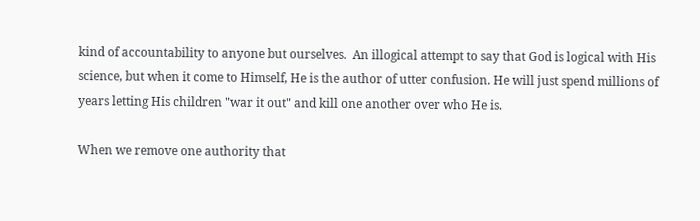kind of accountability to anyone but ourselves.  An illogical attempt to say that God is logical with His science, but when it come to Himself, He is the author of utter confusion. He will just spend millions of years letting His children "war it out" and kill one another over who He is.

When we remove one authority that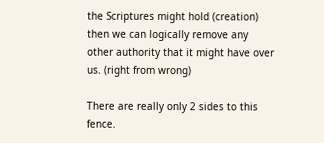the Scriptures might hold (creation) then we can logically remove any other authority that it might have over us. (right from wrong)

There are really only 2 sides to this fence.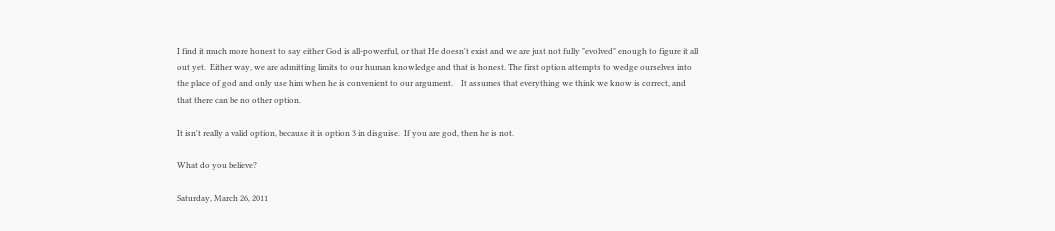I find it much more honest to say either God is all-powerful, or that He doesn't exist and we are just not fully "evolved" enough to figure it all out yet.  Either way, we are admitting limits to our human knowledge and that is honest. The first option attempts to wedge ourselves into the place of god and only use him when he is convenient to our argument.    It assumes that everything we think we know is correct, and that there can be no other option.

It isn't really a valid option, because it is option 3 in disguise.  If you are god, then he is not.

What do you believe?

Saturday, March 26, 2011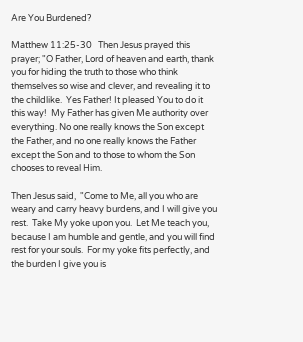Are You Burdened?

Matthew 11:25-30   Then Jesus prayed this prayer; "O Father, Lord of heaven and earth, thank you for hiding the truth to those who think themselves so wise and clever, and revealing it to the childlike.  Yes Father! It pleased You to do it this way!  My Father has given Me authority over everything. No one really knows the Son except the Father, and no one really knows the Father except the Son and to those to whom the Son chooses to reveal Him.

Then Jesus said,  "Come to Me, all you who are weary and carry heavy burdens, and I will give you rest.  Take My yoke upon you.  Let Me teach you, because I am humble and gentle, and you will find rest for your souls.  For my yoke fits perfectly, and the burden I give you is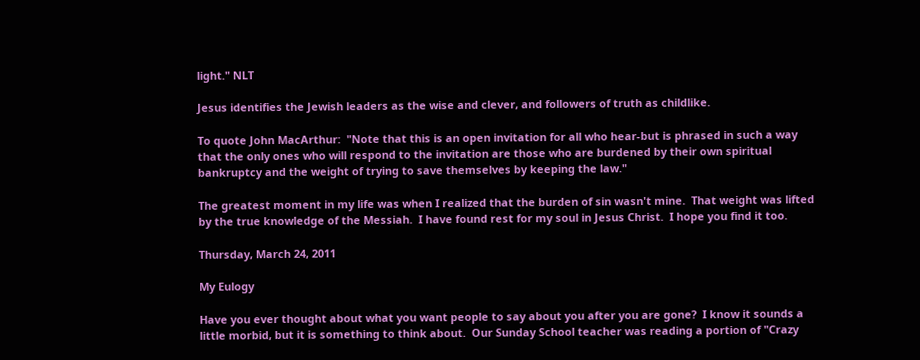light." NLT

Jesus identifies the Jewish leaders as the wise and clever, and followers of truth as childlike.

To quote John MacArthur:  "Note that this is an open invitation for all who hear-but is phrased in such a way that the only ones who will respond to the invitation are those who are burdened by their own spiritual bankruptcy and the weight of trying to save themselves by keeping the law."

The greatest moment in my life was when I realized that the burden of sin wasn't mine.  That weight was lifted by the true knowledge of the Messiah.  I have found rest for my soul in Jesus Christ.  I hope you find it too.

Thursday, March 24, 2011

My Eulogy

Have you ever thought about what you want people to say about you after you are gone?  I know it sounds a little morbid, but it is something to think about.  Our Sunday School teacher was reading a portion of "Crazy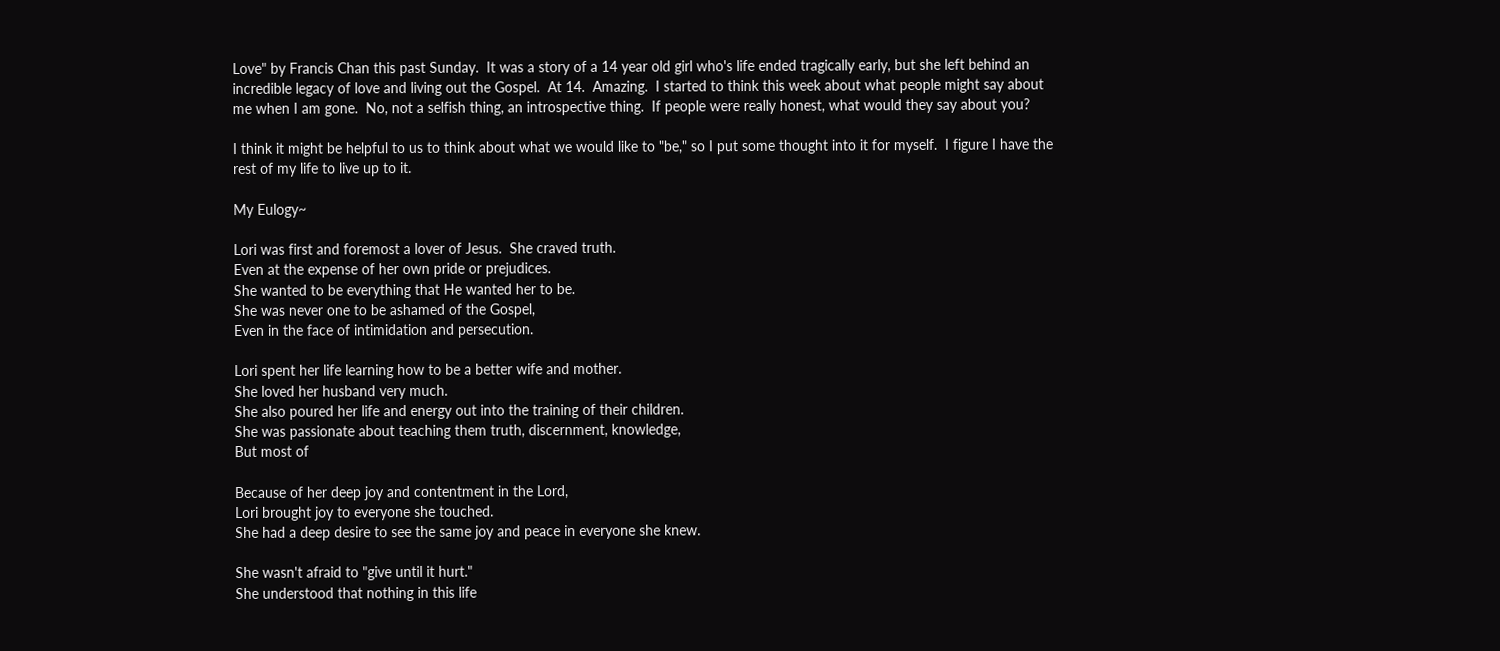Love" by Francis Chan this past Sunday.  It was a story of a 14 year old girl who's life ended tragically early, but she left behind an incredible legacy of love and living out the Gospel.  At 14.  Amazing.  I started to think this week about what people might say about me when I am gone.  No, not a selfish thing, an introspective thing.  If people were really honest, what would they say about you?

I think it might be helpful to us to think about what we would like to "be," so I put some thought into it for myself.  I figure I have the rest of my life to live up to it.

My Eulogy~

Lori was first and foremost a lover of Jesus.  She craved truth.
Even at the expense of her own pride or prejudices.
She wanted to be everything that He wanted her to be.
She was never one to be ashamed of the Gospel,
Even in the face of intimidation and persecution.

Lori spent her life learning how to be a better wife and mother.
She loved her husband very much.
She also poured her life and energy out into the training of their children.
She was passionate about teaching them truth, discernment, knowledge,
But most of

Because of her deep joy and contentment in the Lord,
Lori brought joy to everyone she touched.
She had a deep desire to see the same joy and peace in everyone she knew.

She wasn't afraid to "give until it hurt."
She understood that nothing in this life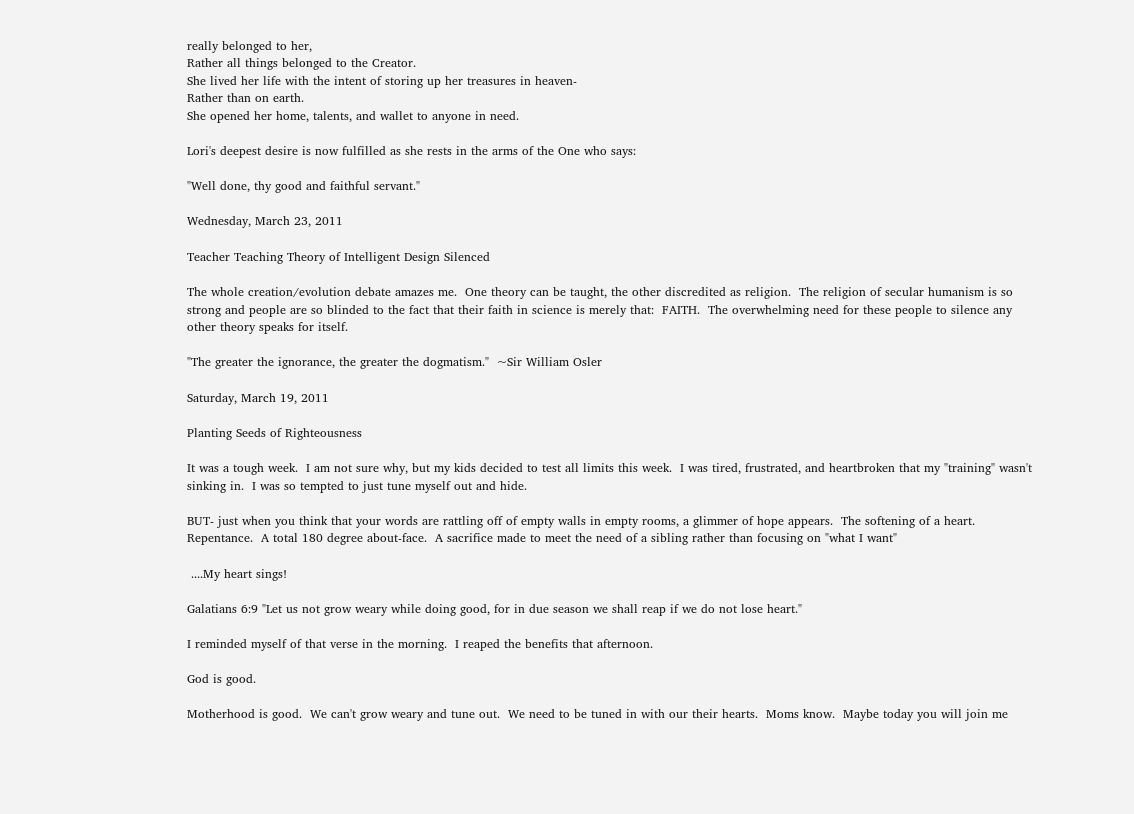really belonged to her,
Rather all things belonged to the Creator.
She lived her life with the intent of storing up her treasures in heaven-
Rather than on earth.
She opened her home, talents, and wallet to anyone in need.

Lori's deepest desire is now fulfilled as she rests in the arms of the One who says:

"Well done, thy good and faithful servant."

Wednesday, March 23, 2011

Teacher Teaching Theory of Intelligent Design Silenced

The whole creation/evolution debate amazes me.  One theory can be taught, the other discredited as religion.  The religion of secular humanism is so strong and people are so blinded to the fact that their faith in science is merely that:  FAITH.  The overwhelming need for these people to silence any other theory speaks for itself.

"The greater the ignorance, the greater the dogmatism."  ~Sir William Osler

Saturday, March 19, 2011

Planting Seeds of Righteousness

It was a tough week.  I am not sure why, but my kids decided to test all limits this week.  I was tired, frustrated, and heartbroken that my "training" wasn't sinking in.  I was so tempted to just tune myself out and hide.

BUT- just when you think that your words are rattling off of empty walls in empty rooms, a glimmer of hope appears.  The softening of a heart.  Repentance.  A total 180 degree about-face.  A sacrifice made to meet the need of a sibling rather than focusing on "what I want"

 ....My heart sings!

Galatians 6:9 "Let us not grow weary while doing good, for in due season we shall reap if we do not lose heart."

I reminded myself of that verse in the morning.  I reaped the benefits that afternoon.

God is good.

Motherhood is good.  We can't grow weary and tune out.  We need to be tuned in with our their hearts.  Moms know.  Maybe today you will join me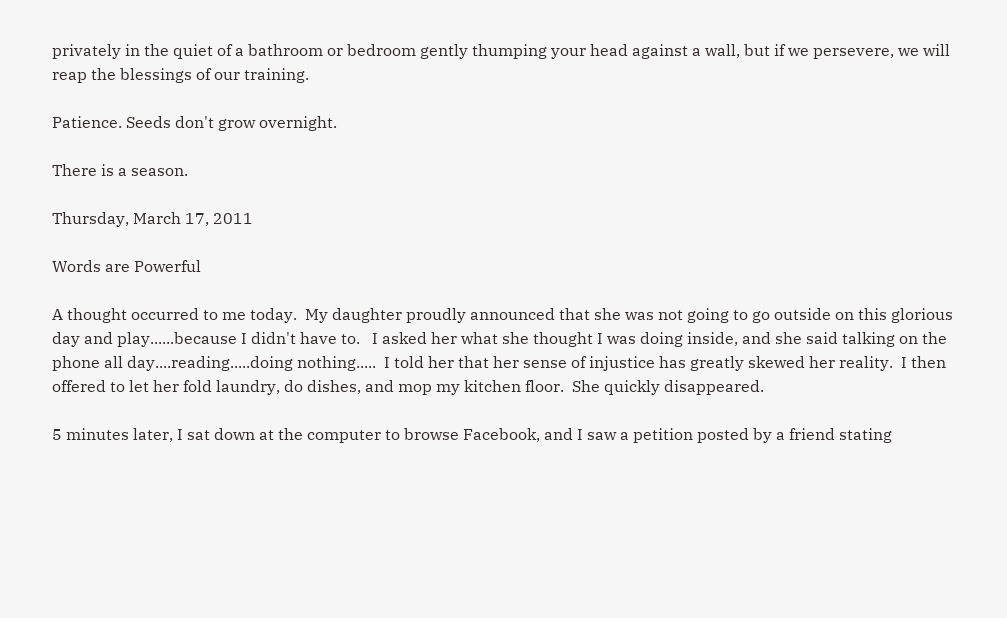privately in the quiet of a bathroom or bedroom gently thumping your head against a wall, but if we persevere, we will reap the blessings of our training.

Patience. Seeds don't grow overnight.

There is a season.

Thursday, March 17, 2011

Words are Powerful

A thought occurred to me today.  My daughter proudly announced that she was not going to go outside on this glorious day and play......because I didn't have to.   I asked her what she thought I was doing inside, and she said talking on the phone all day....reading.....doing nothing.....  I told her that her sense of injustice has greatly skewed her reality.  I then offered to let her fold laundry, do dishes, and mop my kitchen floor.  She quickly disappeared.

5 minutes later, I sat down at the computer to browse Facebook, and I saw a petition posted by a friend stating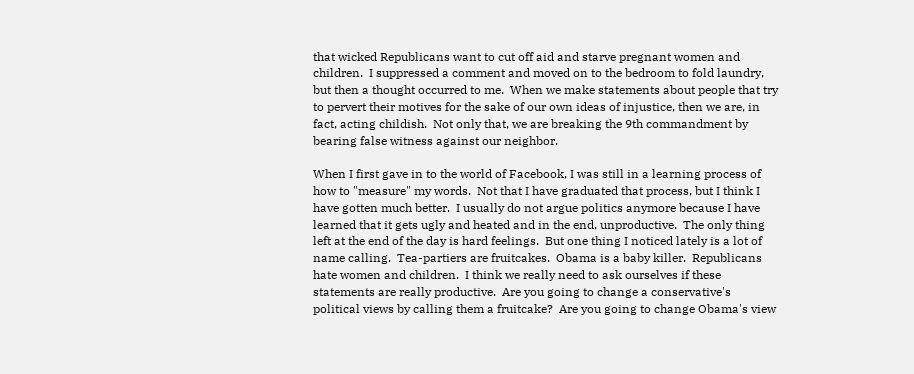that wicked Republicans want to cut off aid and starve pregnant women and children.  I suppressed a comment and moved on to the bedroom to fold laundry, but then a thought occurred to me.  When we make statements about people that try to pervert their motives for the sake of our own ideas of injustice, then we are, in fact, acting childish.  Not only that, we are breaking the 9th commandment by bearing false witness against our neighbor.

When I first gave in to the world of Facebook, I was still in a learning process of how to "measure" my words.  Not that I have graduated that process, but I think I have gotten much better.  I usually do not argue politics anymore because I have learned that it gets ugly and heated and in the end, unproductive.  The only thing left at the end of the day is hard feelings.  But one thing I noticed lately is a lot of name calling.  Tea-partiers are fruitcakes.  Obama is a baby killer.  Republicans hate women and children.  I think we really need to ask ourselves if these statements are really productive.  Are you going to change a conservative's  political views by calling them a fruitcake?  Are you going to change Obama's view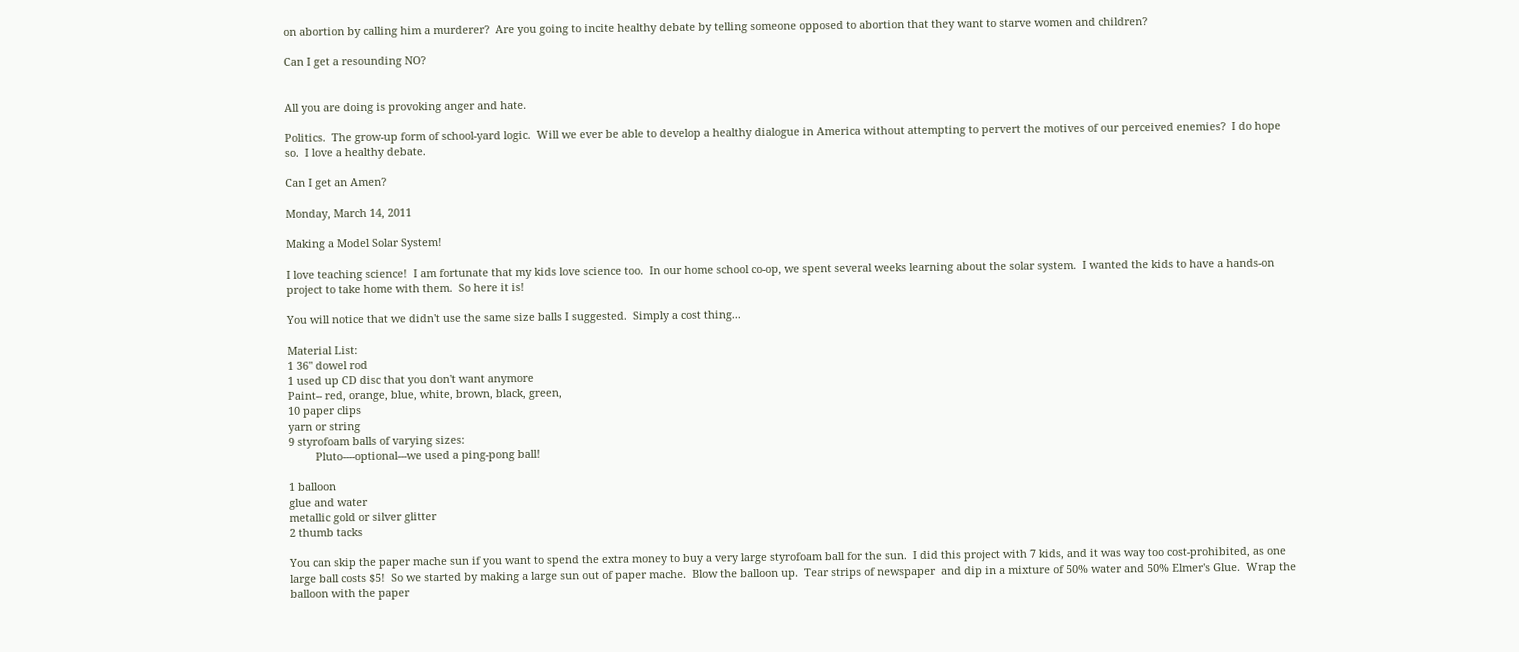on abortion by calling him a murderer?  Are you going to incite healthy debate by telling someone opposed to abortion that they want to starve women and children?

Can I get a resounding NO?


All you are doing is provoking anger and hate.

Politics.  The grow-up form of school-yard logic.  Will we ever be able to develop a healthy dialogue in America without attempting to pervert the motives of our perceived enemies?  I do hope so.  I love a healthy debate.

Can I get an Amen?

Monday, March 14, 2011

Making a Model Solar System!

I love teaching science!  I am fortunate that my kids love science too.  In our home school co-op, we spent several weeks learning about the solar system.  I wanted the kids to have a hands-on project to take home with them.  So here it is!

You will notice that we didn't use the same size balls I suggested.  Simply a cost thing...

Material List:
1 36" dowel rod
1 used up CD disc that you don't want anymore
Paint-- red, orange, blue, white, brown, black, green,
10 paper clips
yarn or string
9 styrofoam balls of varying sizes:
         Pluto----optional---we used a ping-pong ball!

1 balloon
glue and water
metallic gold or silver glitter
2 thumb tacks

You can skip the paper mache sun if you want to spend the extra money to buy a very large styrofoam ball for the sun.  I did this project with 7 kids, and it was way too cost-prohibited, as one large ball costs $5!  So we started by making a large sun out of paper mache.  Blow the balloon up.  Tear strips of newspaper  and dip in a mixture of 50% water and 50% Elmer's Glue.  Wrap the balloon with the paper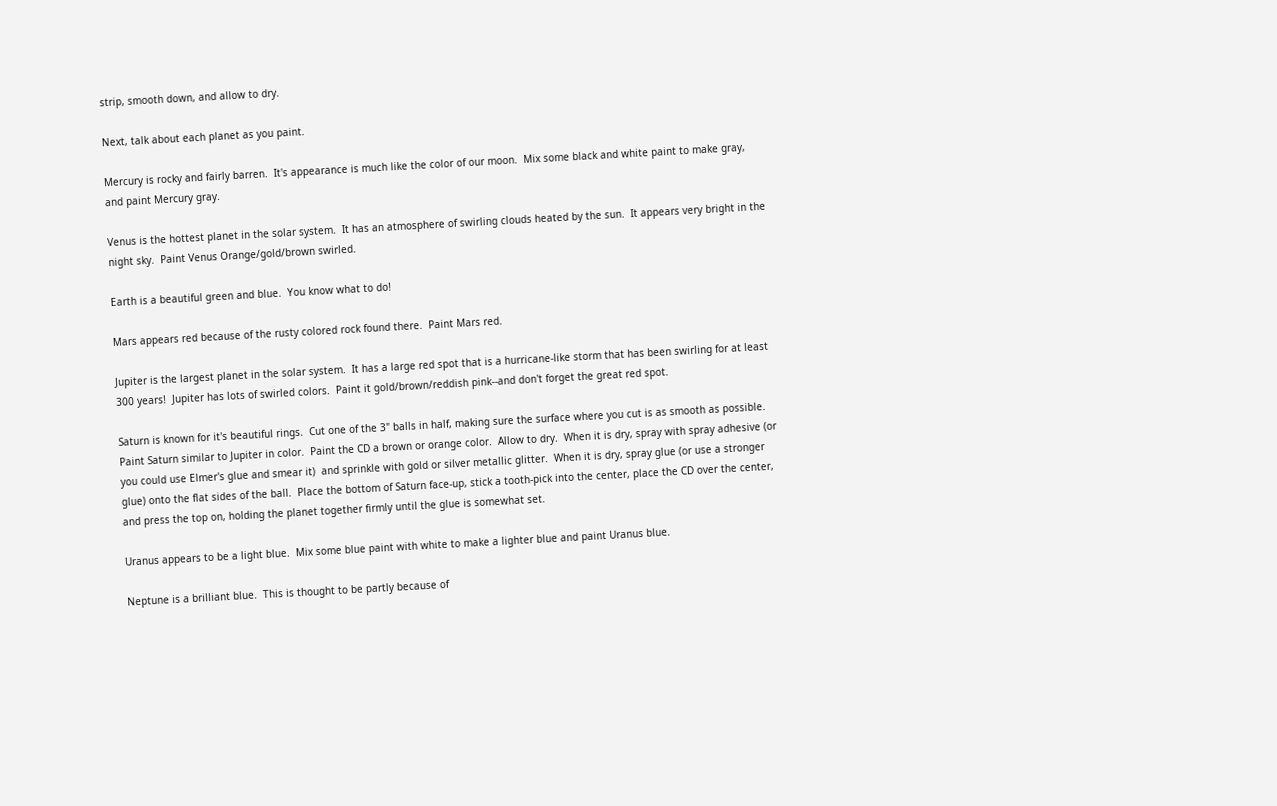strip, smooth down, and allow to dry.

Next, talk about each planet as you paint.

Mercury is rocky and fairly barren.  It's appearance is much like the color of our moon.  Mix some black and white paint to make gray, and paint Mercury gray.

Venus is the hottest planet in the solar system.  It has an atmosphere of swirling clouds heated by the sun.  It appears very bright in the night sky.  Paint Venus Orange/gold/brown swirled.

Earth is a beautiful green and blue.  You know what to do!

Mars appears red because of the rusty colored rock found there.  Paint Mars red.

Jupiter is the largest planet in the solar system.  It has a large red spot that is a hurricane-like storm that has been swirling for at least 300 years!  Jupiter has lots of swirled colors.  Paint it gold/brown/reddish pink--and don't forget the great red spot.

Saturn is known for it's beautiful rings.  Cut one of the 3" balls in half, making sure the surface where you cut is as smooth as possible.  Paint Saturn similar to Jupiter in color.  Paint the CD a brown or orange color.  Allow to dry.  When it is dry, spray with spray adhesive (or you could use Elmer's glue and smear it)  and sprinkle with gold or silver metallic glitter.  When it is dry, spray glue (or use a stronger glue) onto the flat sides of the ball.  Place the bottom of Saturn face-up, stick a tooth-pick into the center, place the CD over the center, and press the top on, holding the planet together firmly until the glue is somewhat set.

Uranus appears to be a light blue.  Mix some blue paint with white to make a lighter blue and paint Uranus blue.

Neptune is a brilliant blue.  This is thought to be partly because of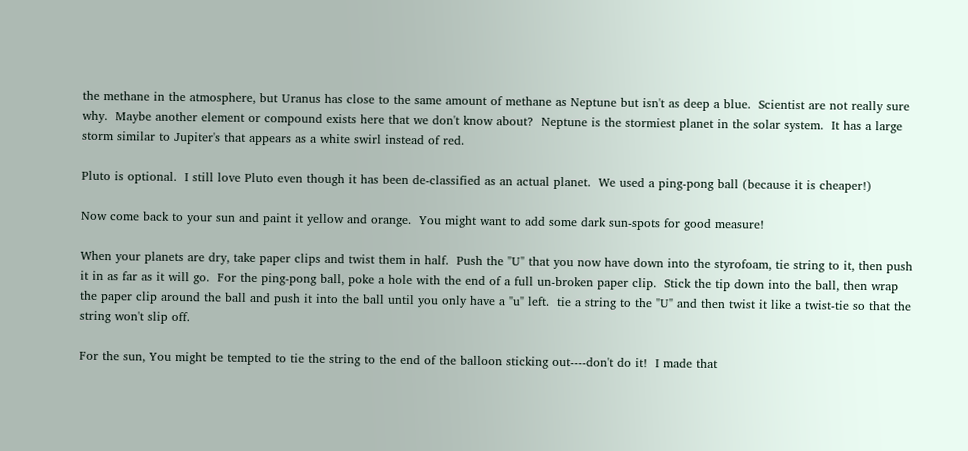the methane in the atmosphere, but Uranus has close to the same amount of methane as Neptune but isn't as deep a blue.  Scientist are not really sure why.  Maybe another element or compound exists here that we don't know about?  Neptune is the stormiest planet in the solar system.  It has a large storm similar to Jupiter's that appears as a white swirl instead of red.

Pluto is optional.  I still love Pluto even though it has been de-classified as an actual planet.  We used a ping-pong ball (because it is cheaper!)

Now come back to your sun and paint it yellow and orange.  You might want to add some dark sun-spots for good measure!

When your planets are dry, take paper clips and twist them in half.  Push the "U" that you now have down into the styrofoam, tie string to it, then push it in as far as it will go.  For the ping-pong ball, poke a hole with the end of a full un-broken paper clip.  Stick the tip down into the ball, then wrap the paper clip around the ball and push it into the ball until you only have a "u" left.  tie a string to the "U" and then twist it like a twist-tie so that the string won't slip off.

For the sun, You might be tempted to tie the string to the end of the balloon sticking out----don't do it!  I made that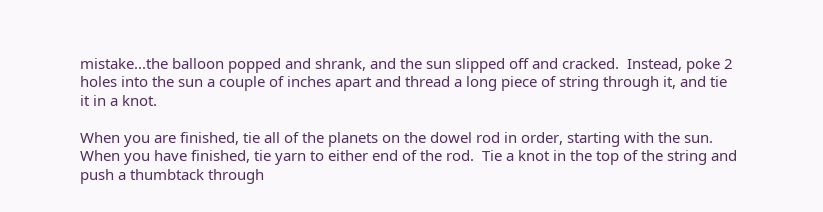mistake...the balloon popped and shrank, and the sun slipped off and cracked.  Instead, poke 2 holes into the sun a couple of inches apart and thread a long piece of string through it, and tie it in a knot.

When you are finished, tie all of the planets on the dowel rod in order, starting with the sun.  When you have finished, tie yarn to either end of the rod.  Tie a knot in the top of the string and push a thumbtack through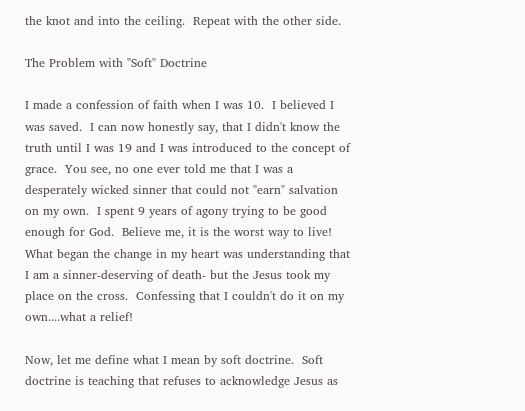the knot and into the ceiling.  Repeat with the other side.

The Problem with "Soft" Doctrine

I made a confession of faith when I was 10.  I believed I was saved.  I can now honestly say, that I didn't know the truth until I was 19 and I was introduced to the concept of grace.  You see, no one ever told me that I was a desperately wicked sinner that could not "earn" salvation on my own.  I spent 9 years of agony trying to be good enough for God.  Believe me, it is the worst way to live!  What began the change in my heart was understanding that I am a sinner-deserving of death- but the Jesus took my place on the cross.  Confessing that I couldn't do it on my own....what a relief!

Now, let me define what I mean by soft doctrine.  Soft doctrine is teaching that refuses to acknowledge Jesus as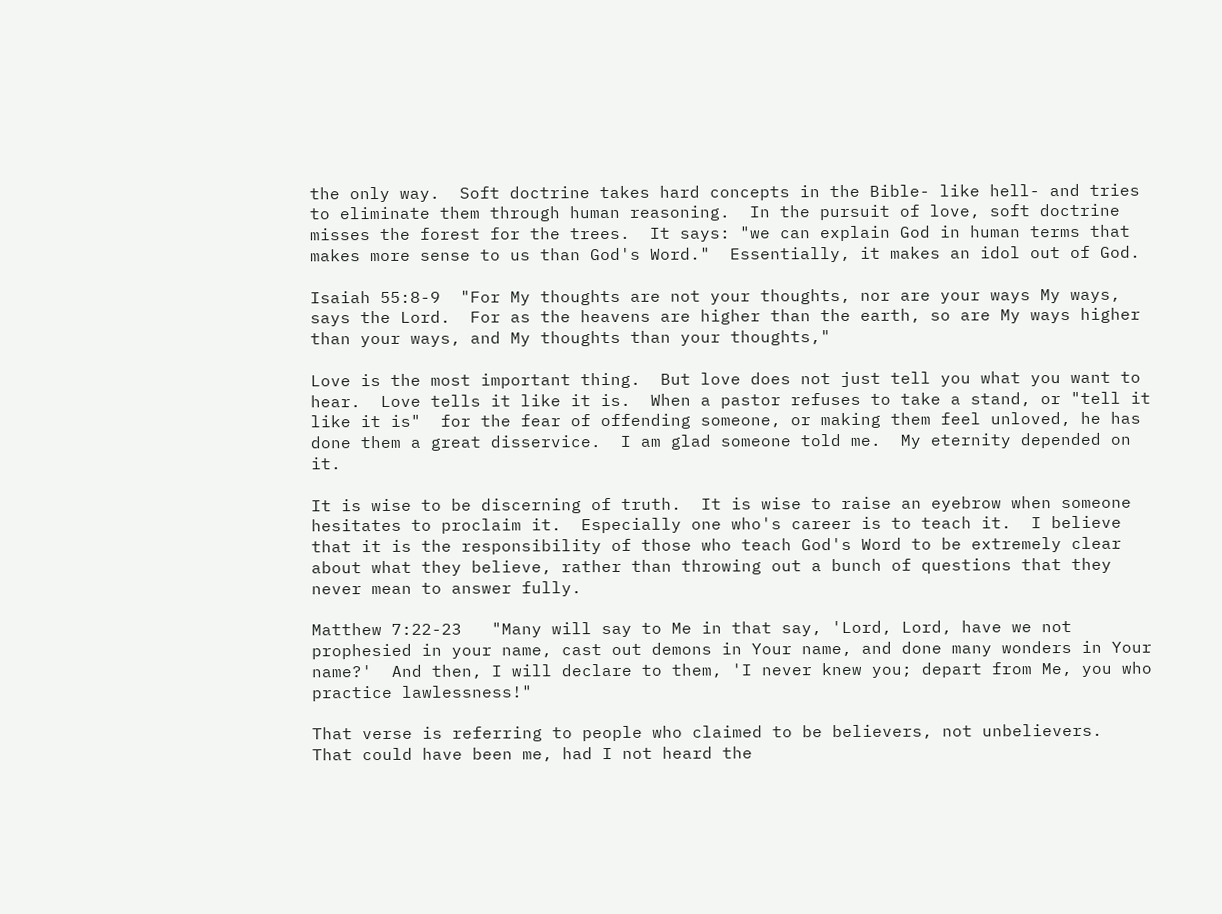the only way.  Soft doctrine takes hard concepts in the Bible- like hell- and tries to eliminate them through human reasoning.  In the pursuit of love, soft doctrine misses the forest for the trees.  It says: "we can explain God in human terms that makes more sense to us than God's Word."  Essentially, it makes an idol out of God.

Isaiah 55:8-9  "For My thoughts are not your thoughts, nor are your ways My ways, says the Lord.  For as the heavens are higher than the earth, so are My ways higher than your ways, and My thoughts than your thoughts,"

Love is the most important thing.  But love does not just tell you what you want to hear.  Love tells it like it is.  When a pastor refuses to take a stand, or "tell it like it is"  for the fear of offending someone, or making them feel unloved, he has done them a great disservice.  I am glad someone told me.  My eternity depended on it.

It is wise to be discerning of truth.  It is wise to raise an eyebrow when someone hesitates to proclaim it.  Especially one who's career is to teach it.  I believe that it is the responsibility of those who teach God's Word to be extremely clear about what they believe, rather than throwing out a bunch of questions that they never mean to answer fully.

Matthew 7:22-23   "Many will say to Me in that say, 'Lord, Lord, have we not prophesied in your name, cast out demons in Your name, and done many wonders in Your name?'  And then, I will declare to them, 'I never knew you; depart from Me, you who practice lawlessness!"

That verse is referring to people who claimed to be believers, not unbelievers.  That could have been me, had I not heard the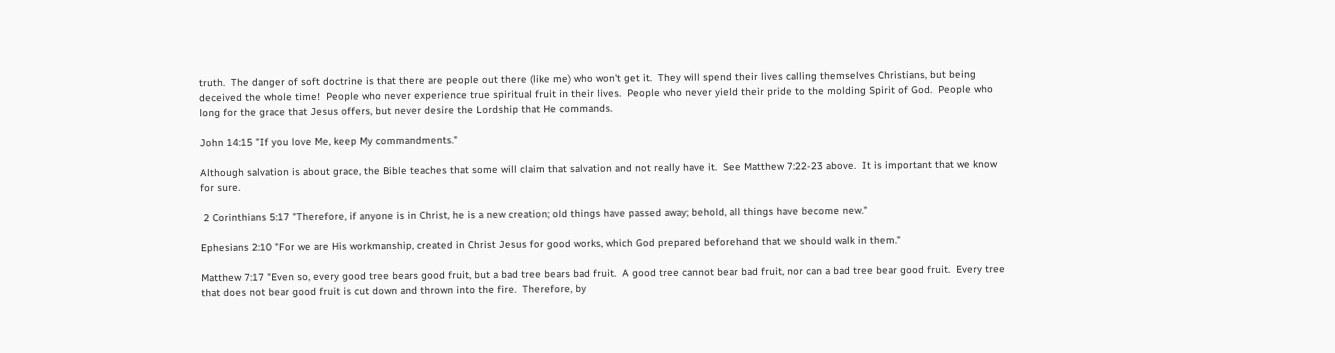truth.  The danger of soft doctrine is that there are people out there (like me) who won't get it.  They will spend their lives calling themselves Christians, but being deceived the whole time!  People who never experience true spiritual fruit in their lives.  People who never yield their pride to the molding Spirit of God.  People who long for the grace that Jesus offers, but never desire the Lordship that He commands.

John 14:15 "If you love Me, keep My commandments."

Although salvation is about grace, the Bible teaches that some will claim that salvation and not really have it.  See Matthew 7:22-23 above.  It is important that we know for sure.

 2 Corinthians 5:17 "Therefore, if anyone is in Christ, he is a new creation; old things have passed away; behold, all things have become new."

Ephesians 2:10 "For we are His workmanship, created in Christ Jesus for good works, which God prepared beforehand that we should walk in them."

Matthew 7:17 "Even so, every good tree bears good fruit, but a bad tree bears bad fruit.  A good tree cannot bear bad fruit, nor can a bad tree bear good fruit.  Every tree that does not bear good fruit is cut down and thrown into the fire.  Therefore, by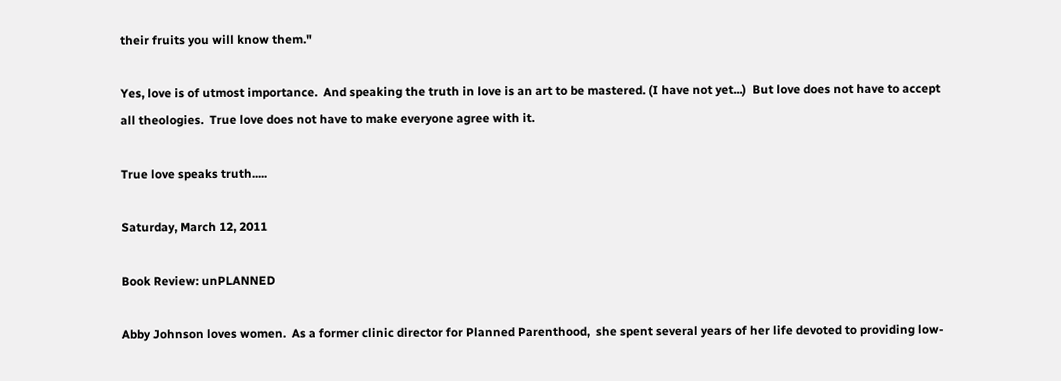their fruits you will know them."

Yes, love is of utmost importance.  And speaking the truth in love is an art to be mastered. (I have not yet...)  But love does not have to accept all theologies.  True love does not have to make everyone agree with it.

True love speaks truth.....

Saturday, March 12, 2011

Book Review: unPLANNED

Abby Johnson loves women.  As a former clinic director for Planned Parenthood,  she spent several years of her life devoted to providing low-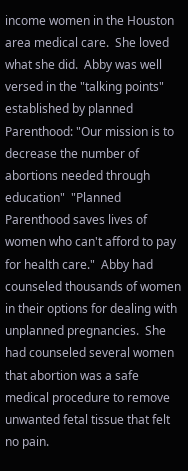income women in the Houston area medical care.  She loved what she did.  Abby was well versed in the "talking points" established by planned Parenthood: "Our mission is to decrease the number of abortions needed through education"  "Planned Parenthood saves lives of women who can't afford to pay for health care."  Abby had counseled thousands of women in their options for dealing with unplanned pregnancies.  She had counseled several women that abortion was a safe medical procedure to remove unwanted fetal tissue that felt no pain.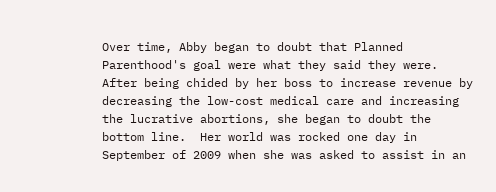Over time, Abby began to doubt that Planned Parenthood's goal were what they said they were.  After being chided by her boss to increase revenue by decreasing the low-cost medical care and increasing the lucrative abortions, she began to doubt the bottom line.  Her world was rocked one day in September of 2009 when she was asked to assist in an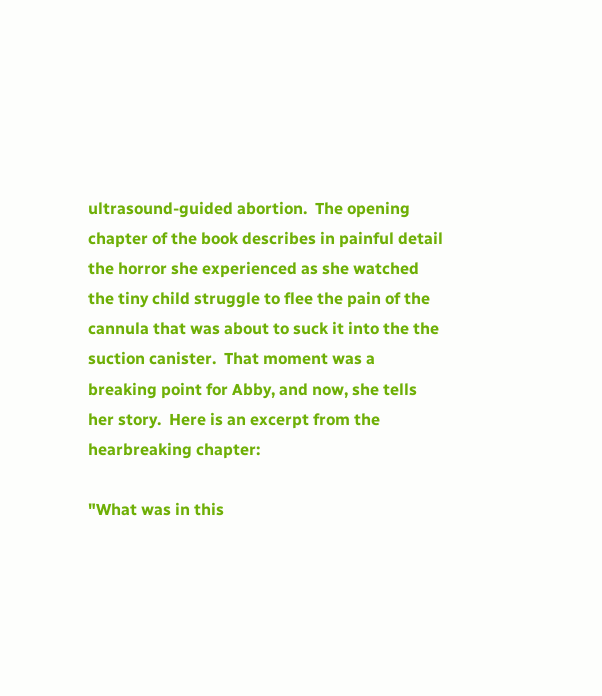ultrasound-guided abortion.  The opening chapter of the book describes in painful detail the horror she experienced as she watched the tiny child struggle to flee the pain of the cannula that was about to suck it into the the suction canister.  That moment was a breaking point for Abby, and now, she tells her story.  Here is an excerpt from the hearbreaking chapter:

"What was in this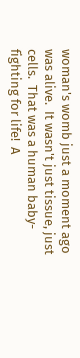woman's womb just a moment ago was alive.  It wasn't just tissue, just cells.  That was a human baby-fighting for life!  A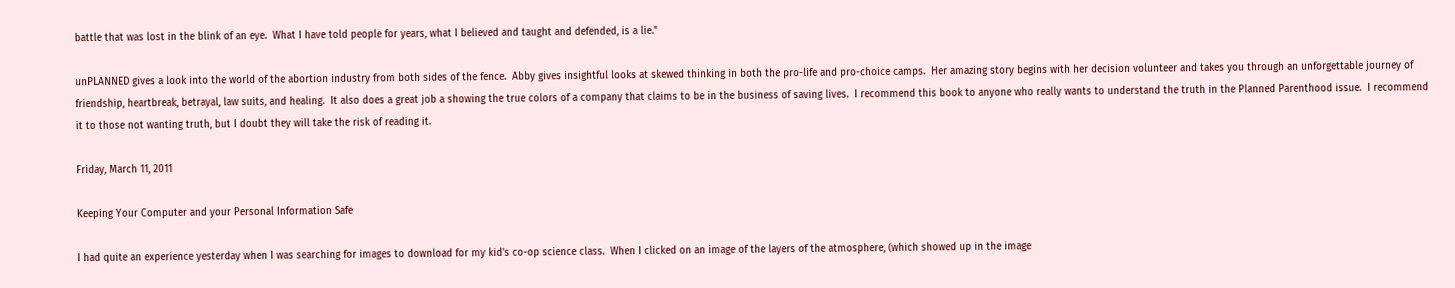battle that was lost in the blink of an eye.  What I have told people for years, what I believed and taught and defended, is a lie."

unPLANNED gives a look into the world of the abortion industry from both sides of the fence.  Abby gives insightful looks at skewed thinking in both the pro-life and pro-choice camps.  Her amazing story begins with her decision volunteer and takes you through an unforgettable journey of friendship, heartbreak, betrayal, law suits, and healing.  It also does a great job a showing the true colors of a company that claims to be in the business of saving lives.  I recommend this book to anyone who really wants to understand the truth in the Planned Parenthood issue.  I recommend it to those not wanting truth, but I doubt they will take the risk of reading it.

Friday, March 11, 2011

Keeping Your Computer and your Personal Information Safe

I had quite an experience yesterday when I was searching for images to download for my kid's co-op science class.  When I clicked on an image of the layers of the atmosphere, (which showed up in the image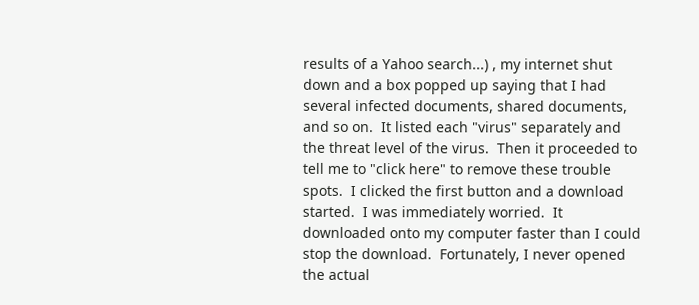results of a Yahoo search...) , my internet shut down and a box popped up saying that I had several infected documents, shared documents, and so on.  It listed each "virus" separately and the threat level of the virus.  Then it proceeded to tell me to "click here" to remove these trouble spots.  I clicked the first button and a download started.  I was immediately worried.  It downloaded onto my computer faster than I could stop the download.  Fortunately, I never opened the actual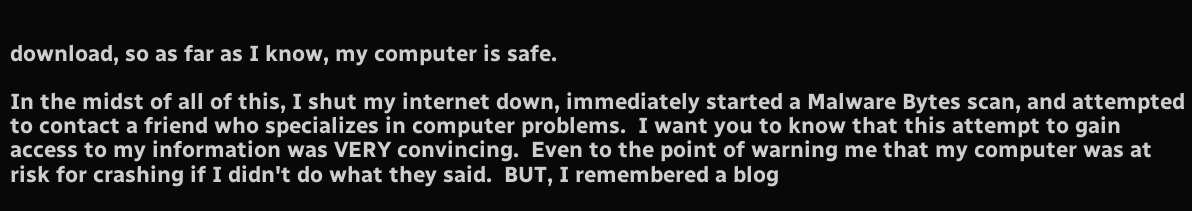download, so as far as I know, my computer is safe.

In the midst of all of this, I shut my internet down, immediately started a Malware Bytes scan, and attempted to contact a friend who specializes in computer problems.  I want you to know that this attempt to gain access to my information was VERY convincing.  Even to the point of warning me that my computer was at risk for crashing if I didn't do what they said.  BUT, I remembered a blog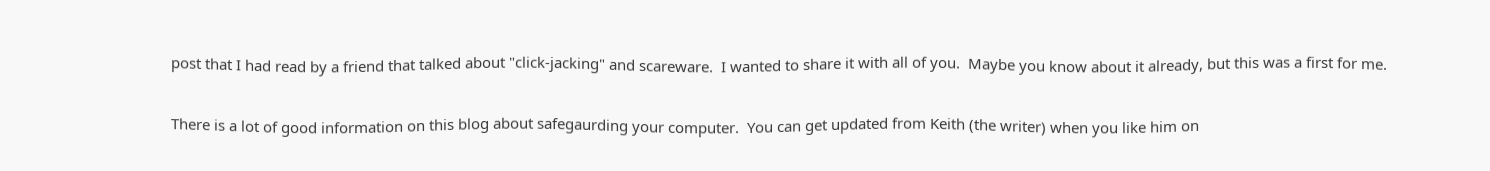post that I had read by a friend that talked about "click-jacking" and scareware.  I wanted to share it with all of you.  Maybe you know about it already, but this was a first for me.

There is a lot of good information on this blog about safegaurding your computer.  You can get updated from Keith (the writer) when you like him on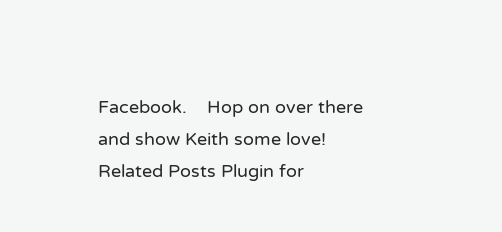Facebook.    Hop on over there and show Keith some love!
Related Posts Plugin for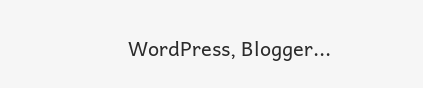WordPress, Blogger...